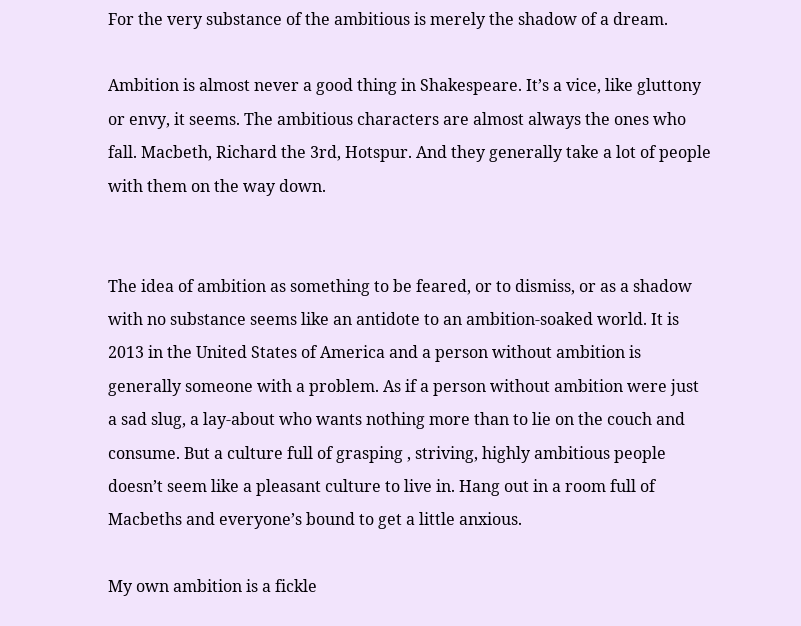For the very substance of the ambitious is merely the shadow of a dream.

Ambition is almost never a good thing in Shakespeare. It’s a vice, like gluttony or envy, it seems. The ambitious characters are almost always the ones who fall. Macbeth, Richard the 3rd, Hotspur. And they generally take a lot of people with them on the way down.


The idea of ambition as something to be feared, or to dismiss, or as a shadow with no substance seems like an antidote to an ambition-soaked world. It is 2013 in the United States of America and a person without ambition is generally someone with a problem. As if a person without ambition were just a sad slug, a lay-about who wants nothing more than to lie on the couch and consume. But a culture full of grasping , striving, highly ambitious people doesn’t seem like a pleasant culture to live in. Hang out in a room full of Macbeths and everyone’s bound to get a little anxious.

My own ambition is a fickle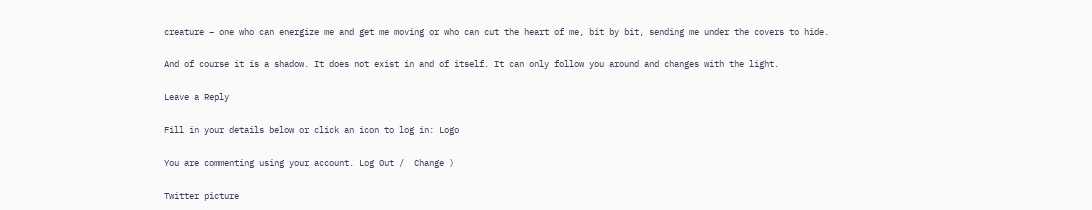creature – one who can energize me and get me moving or who can cut the heart of me, bit by bit, sending me under the covers to hide.

And of course it is a shadow. It does not exist in and of itself. It can only follow you around and changes with the light.

Leave a Reply

Fill in your details below or click an icon to log in: Logo

You are commenting using your account. Log Out /  Change )

Twitter picture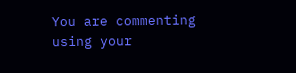You are commenting using your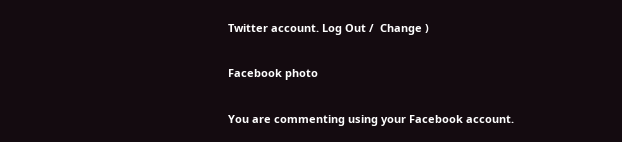Twitter account. Log Out /  Change )

Facebook photo

You are commenting using your Facebook account.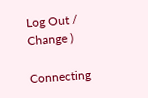Log Out /  Change )

Connecting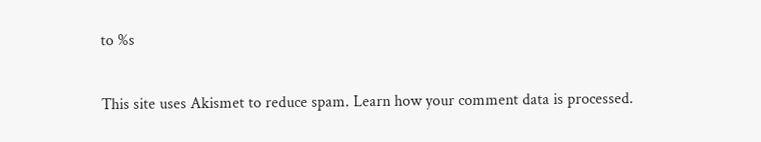to %s

This site uses Akismet to reduce spam. Learn how your comment data is processed.